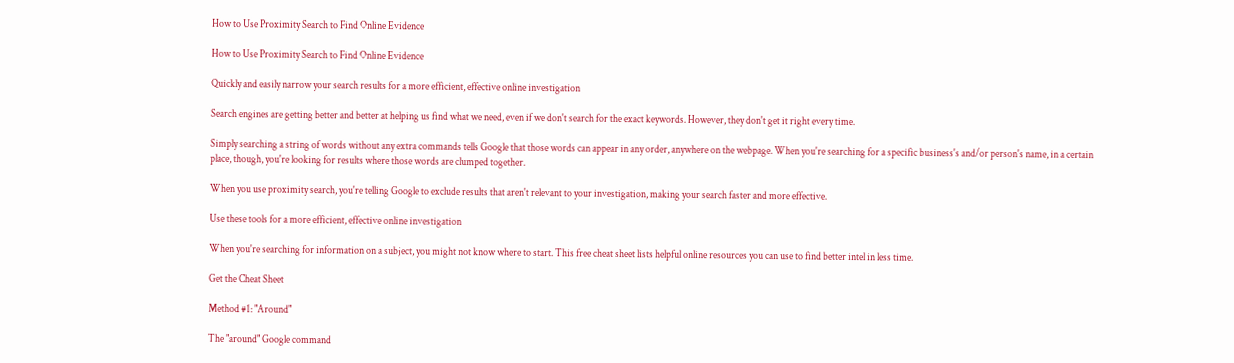How to Use Proximity Search to Find Online Evidence

How to Use Proximity Search to Find Online Evidence

Quickly and easily narrow your search results for a more efficient, effective online investigation

Search engines are getting better and better at helping us find what we need, even if we don't search for the exact keywords. However, they don't get it right every time.

Simply searching a string of words without any extra commands tells Google that those words can appear in any order, anywhere on the webpage. When you're searching for a specific business's and/or person's name, in a certain place, though, you're looking for results where those words are clumped together.

When you use proximity search, you're telling Google to exclude results that aren't relevant to your investigation, making your search faster and more effective.

Use these tools for a more efficient, effective online investigation

When you're searching for information on a subject, you might not know where to start. This free cheat sheet lists helpful online resources you can use to find better intel in less time.

Get the Cheat Sheet

Method #1: "Around"

The "around" Google command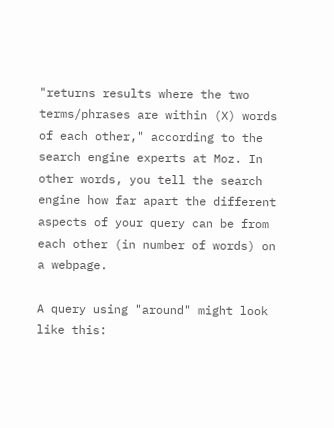"returns results where the two terms/phrases are within (X) words of each other," according to the search engine experts at Moz. In other words, you tell the search engine how far apart the different aspects of your query can be from each other (in number of words) on a webpage.

A query using "around" might look like this: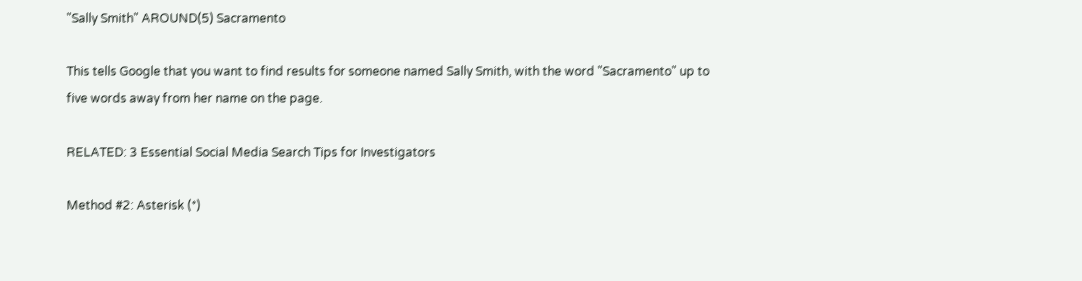"Sally Smith" AROUND(5) Sacramento

This tells Google that you want to find results for someone named Sally Smith, with the word "Sacramento" up to five words away from her name on the page.

RELATED: 3 Essential Social Media Search Tips for Investigators

Method #2: Asterisk (*)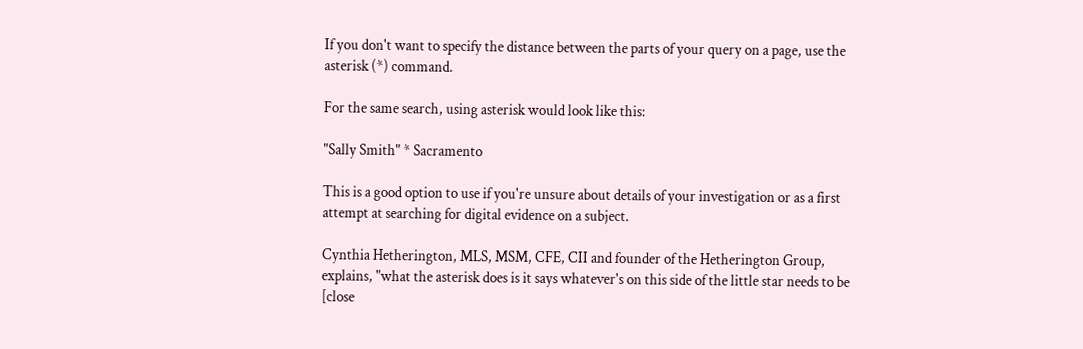If you don't want to specify the distance between the parts of your query on a page, use the asterisk (*) command.

For the same search, using asterisk would look like this:

"Sally Smith" * Sacramento

This is a good option to use if you're unsure about details of your investigation or as a first attempt at searching for digital evidence on a subject.

Cynthia Hetherington, MLS, MSM, CFE, CII and founder of the Hetherington Group, explains, "what the asterisk does is it says whatever's on this side of the little star needs to be [close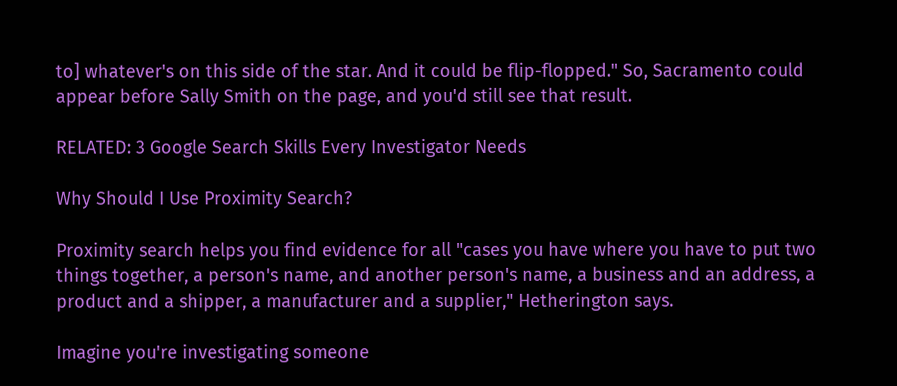to] whatever's on this side of the star. And it could be flip-flopped." So, Sacramento could appear before Sally Smith on the page, and you'd still see that result.

RELATED: 3 Google Search Skills Every Investigator Needs

Why Should I Use Proximity Search?

Proximity search helps you find evidence for all "cases you have where you have to put two things together, a person's name, and another person's name, a business and an address, a product and a shipper, a manufacturer and a supplier," Hetherington says.

Imagine you're investigating someone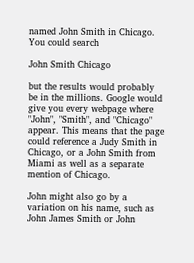named John Smith in Chicago. You could search

John Smith Chicago

but the results would probably be in the millions. Google would give you every webpage where "John", "Smith", and "Chicago" appear. This means that the page could reference a Judy Smith in Chicago, or a John Smith from Miami as well as a separate mention of Chicago.

John might also go by a variation on his name, such as John James Smith or John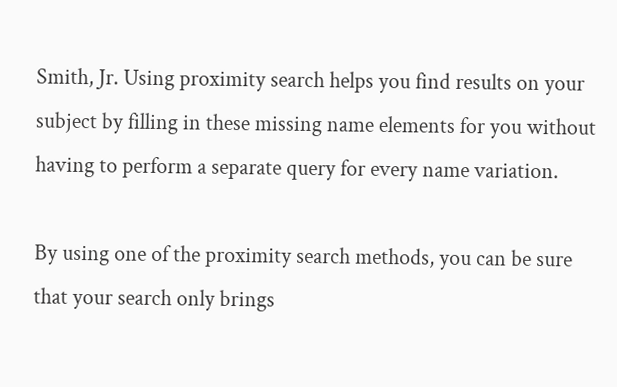Smith, Jr. Using proximity search helps you find results on your subject by filling in these missing name elements for you without having to perform a separate query for every name variation.

By using one of the proximity search methods, you can be sure that your search only brings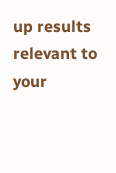up results relevant to your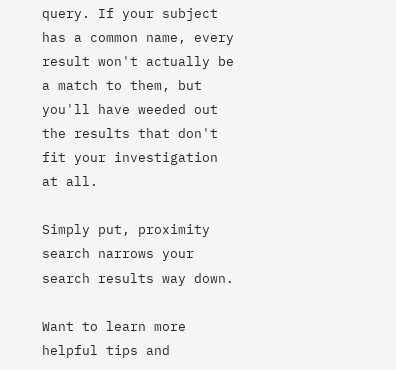query. If your subject has a common name, every result won't actually be a match to them, but you'll have weeded out the results that don't fit your investigation at all.

Simply put, proximity search narrows your search results way down.

Want to learn more helpful tips and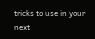tricks to use in your next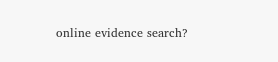online evidence search?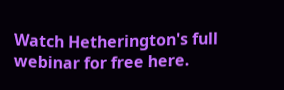Watch Hetherington's full webinar for free here.